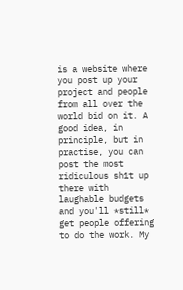is a website where you post up your project and people from all over the world bid on it. A good idea, in principle, but in practise, you can post the most ridiculous sh1t up there with laughable budgets and you'll *still* get people offering to do the work. My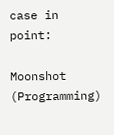case in point:

Moonshot (Programming)